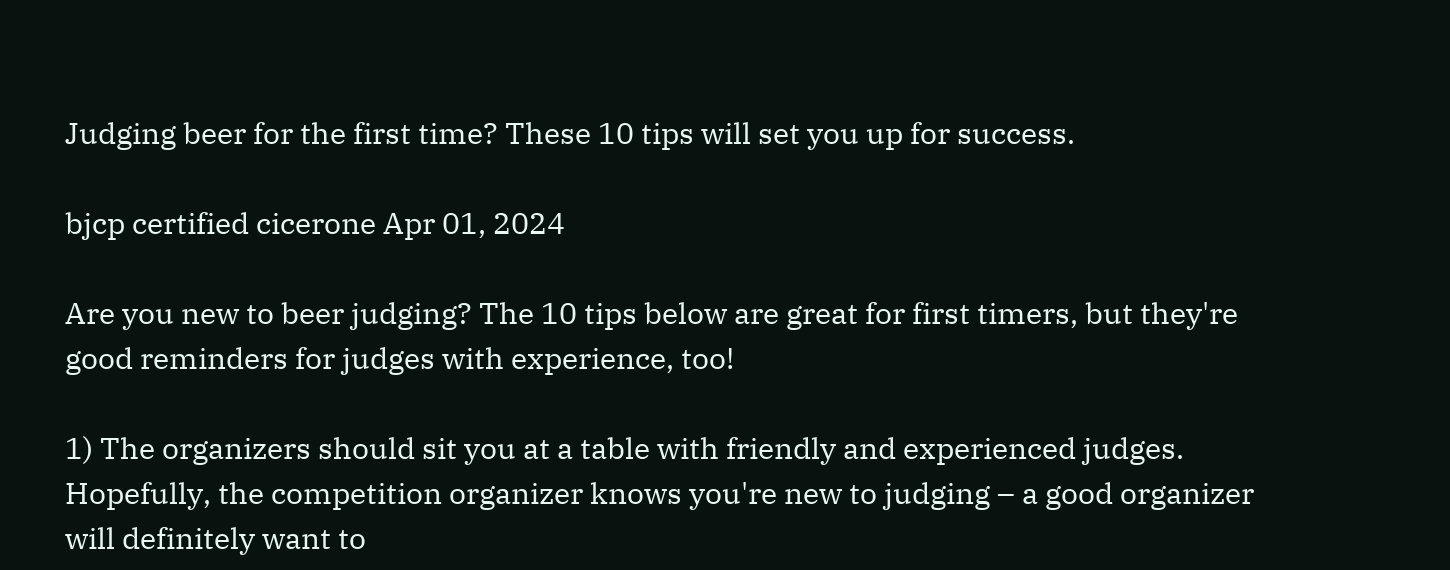Judging beer for the first time? These 10 tips will set you up for success.

bjcp certified cicerone Apr 01, 2024

Are you new to beer judging? The 10 tips below are great for first timers, but they're good reminders for judges with experience, too!

1) The organizers should sit you at a table with friendly and experienced judges. Hopefully, the competition organizer knows you're new to judging – a good organizer will definitely want to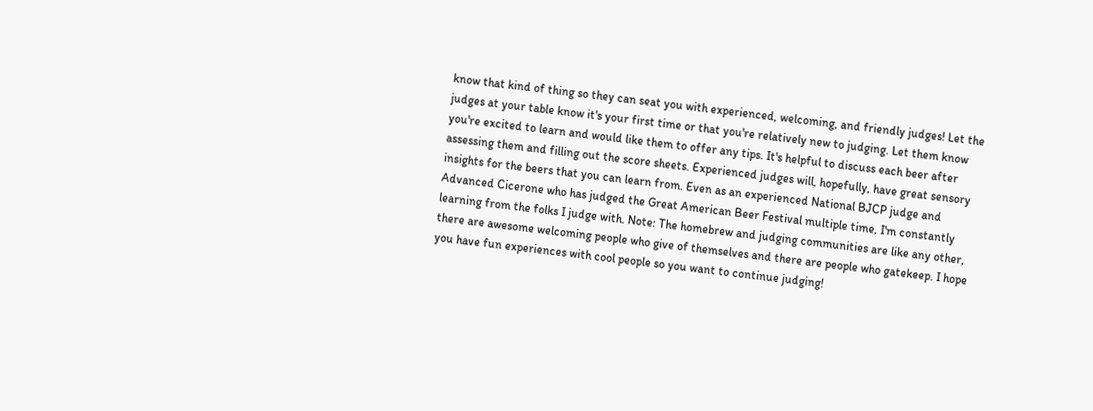know that kind of thing so they can seat you with experienced, welcoming, and friendly judges! Let the judges at your table know it's your first time or that you're relatively new to judging. Let them know you're excited to learn and would like them to offer any tips. It's helpful to discuss each beer after assessing them and filling out the score sheets. Experienced judges will, hopefully, have great sensory insights for the beers that you can learn from. Even as an experienced National BJCP judge and Advanced Cicerone who has judged the Great American Beer Festival multiple time, I'm constantly learning from the folks I judge with. Note: The homebrew and judging communities are like any other, there are awesome welcoming people who give of themselves and there are people who gatekeep. I hope you have fun experiences with cool people so you want to continue judging!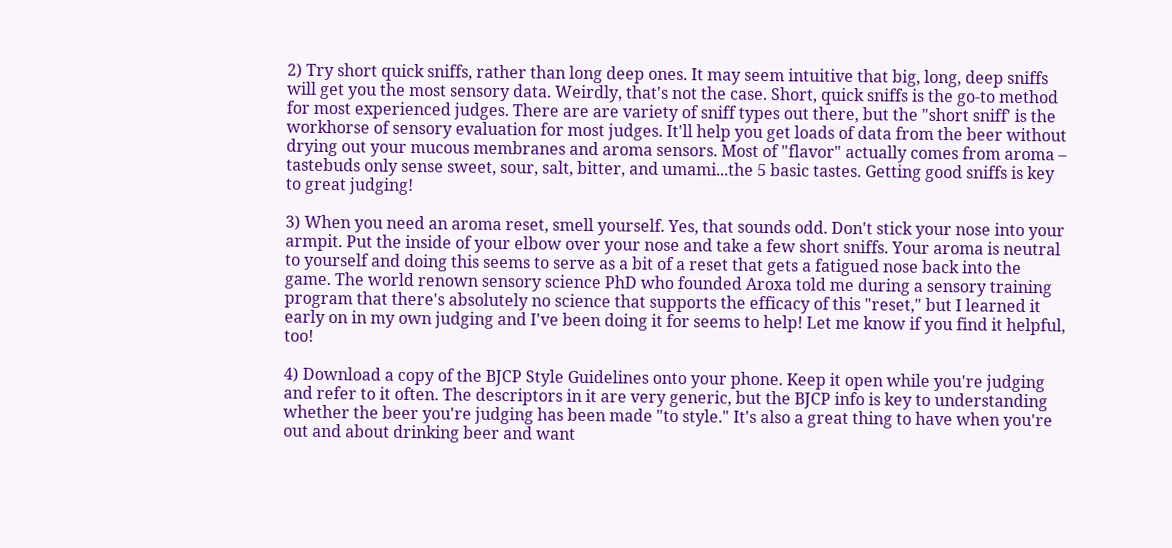2) Try short quick sniffs, rather than long deep ones. It may seem intuitive that big, long, deep sniffs will get you the most sensory data. Weirdly, that's not the case. Short, quick sniffs is the go-to method for most experienced judges. There are are variety of sniff types out there, but the "short sniff' is the workhorse of sensory evaluation for most judges. It'll help you get loads of data from the beer without drying out your mucous membranes and aroma sensors. Most of "flavor" actually comes from aroma – tastebuds only sense sweet, sour, salt, bitter, and umami...the 5 basic tastes. Getting good sniffs is key to great judging!

3) When you need an aroma reset, smell yourself. Yes, that sounds odd. Don't stick your nose into your armpit. Put the inside of your elbow over your nose and take a few short sniffs. Your aroma is neutral to yourself and doing this seems to serve as a bit of a reset that gets a fatigued nose back into the game. The world renown sensory science PhD who founded Aroxa told me during a sensory training program that there's absolutely no science that supports the efficacy of this "reset," but I learned it early on in my own judging and I've been doing it for seems to help! Let me know if you find it helpful, too!

4) Download a copy of the BJCP Style Guidelines onto your phone. Keep it open while you're judging and refer to it often. The descriptors in it are very generic, but the BJCP info is key to understanding whether the beer you're judging has been made "to style." It's also a great thing to have when you're out and about drinking beer and want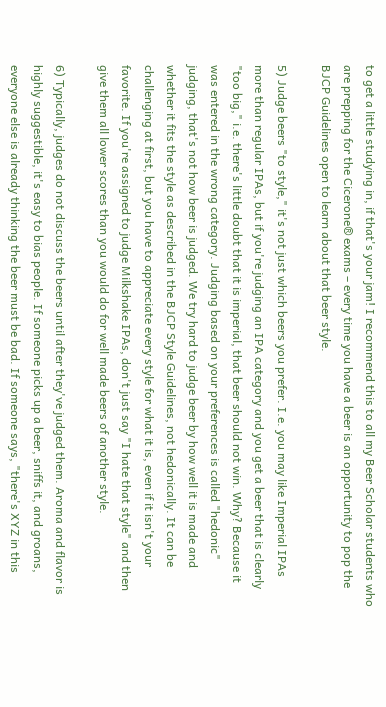to get a little studying in, if that's your jam! I recommend this to all my Beer Scholar students who are prepping for the Cicerone® exams – every time you have a beer is an opportunity to pop the BJCP Guidelines open to learn about that beer style.

5) Judge beers "to style," it's not just which beers you prefer. I.e. you may like Imperial IPAs more than regular IPAs, but if you're judging an IPA category and you get a beer that is clearly "too big," i.e. there's little doubt that it is imperial, that beer should not win. Why? Because it was entered in the wrong category. Judging based on your preferences is called "hedonic" judging, that's not how beer is judged. We try hard to judge beer by how well it is made and whether it fits the style as described in the BJCP Style Guidelines, not hedonically. It can be challenging at first, but you have to appreciate every style for what it is, even if it isn't your favorite. If you're assigned to judge Milkshake IPAs, don't just say "I hate that style" and then give them all lower scores than you would do for well made beers of another style.

6) Typically, judges do not discuss the beers until after they've judged them. Aroma and flavor is highly suggestible, it's easy to bias people. If someone picks up a beer, sniffs it, and groans, everyone else is already thinking the beer must be bad. If someone says, "there's XYZ in this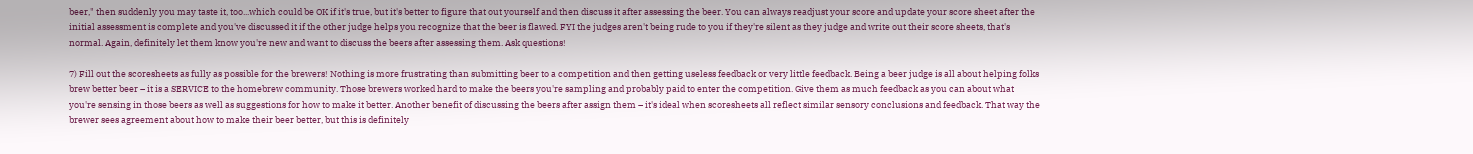beer," then suddenly you may taste it, too...which could be OK if it's true, but it's better to figure that out yourself and then discuss it after assessing the beer. You can always readjust your score and update your score sheet after the initial assessment is complete and you've discussed it if the other judge helps you recognize that the beer is flawed. FYI the judges aren't being rude to you if they're silent as they judge and write out their score sheets, that's normal. Again, definitely let them know you're new and want to discuss the beers after assessing them. Ask questions!

7) Fill out the scoresheets as fully as possible for the brewers! Nothing is more frustrating than submitting beer to a competition and then getting useless feedback or very little feedback. Being a beer judge is all about helping folks brew better beer – it is a SERVICE to the homebrew community. Those brewers worked hard to make the beers you're sampling and probably paid to enter the competition. Give them as much feedback as you can about what you're sensing in those beers as well as suggestions for how to make it better. Another benefit of discussing the beers after assign them – it's ideal when scoresheets all reflect similar sensory conclusions and feedback. That way the brewer sees agreement about how to make their beer better, but this is definitely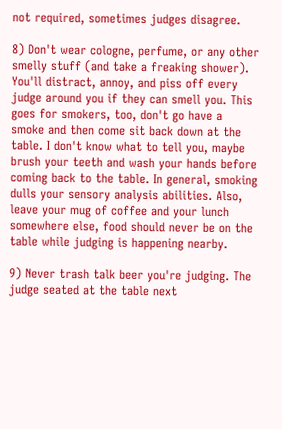not required, sometimes judges disagree.

8) Don't wear cologne, perfume, or any other smelly stuff (and take a freaking shower). You'll distract, annoy, and piss off every judge around you if they can smell you. This goes for smokers, too, don't go have a smoke and then come sit back down at the table. I don't know what to tell you, maybe brush your teeth and wash your hands before coming back to the table. In general, smoking dulls your sensory analysis abilities. Also, leave your mug of coffee and your lunch somewhere else, food should never be on the table while judging is happening nearby.

9) Never trash talk beer you're judging. The judge seated at the table next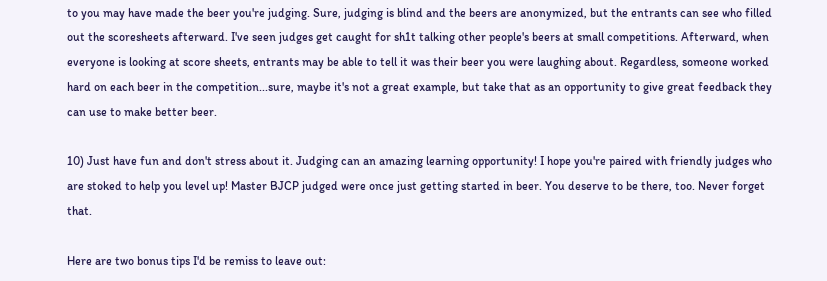to you may have made the beer you're judging. Sure, judging is blind and the beers are anonymized, but the entrants can see who filled out the scoresheets afterward. I've seen judges get caught for sh1t talking other people's beers at small competitions. Afterward, when everyone is looking at score sheets, entrants may be able to tell it was their beer you were laughing about. Regardless, someone worked hard on each beer in the competition...sure, maybe it's not a great example, but take that as an opportunity to give great feedback they can use to make better beer.

10) Just have fun and don't stress about it. Judging can an amazing learning opportunity! I hope you're paired with friendly judges who are stoked to help you level up! Master BJCP judged were once just getting started in beer. You deserve to be there, too. Never forget that.

Here are two bonus tips I'd be remiss to leave out: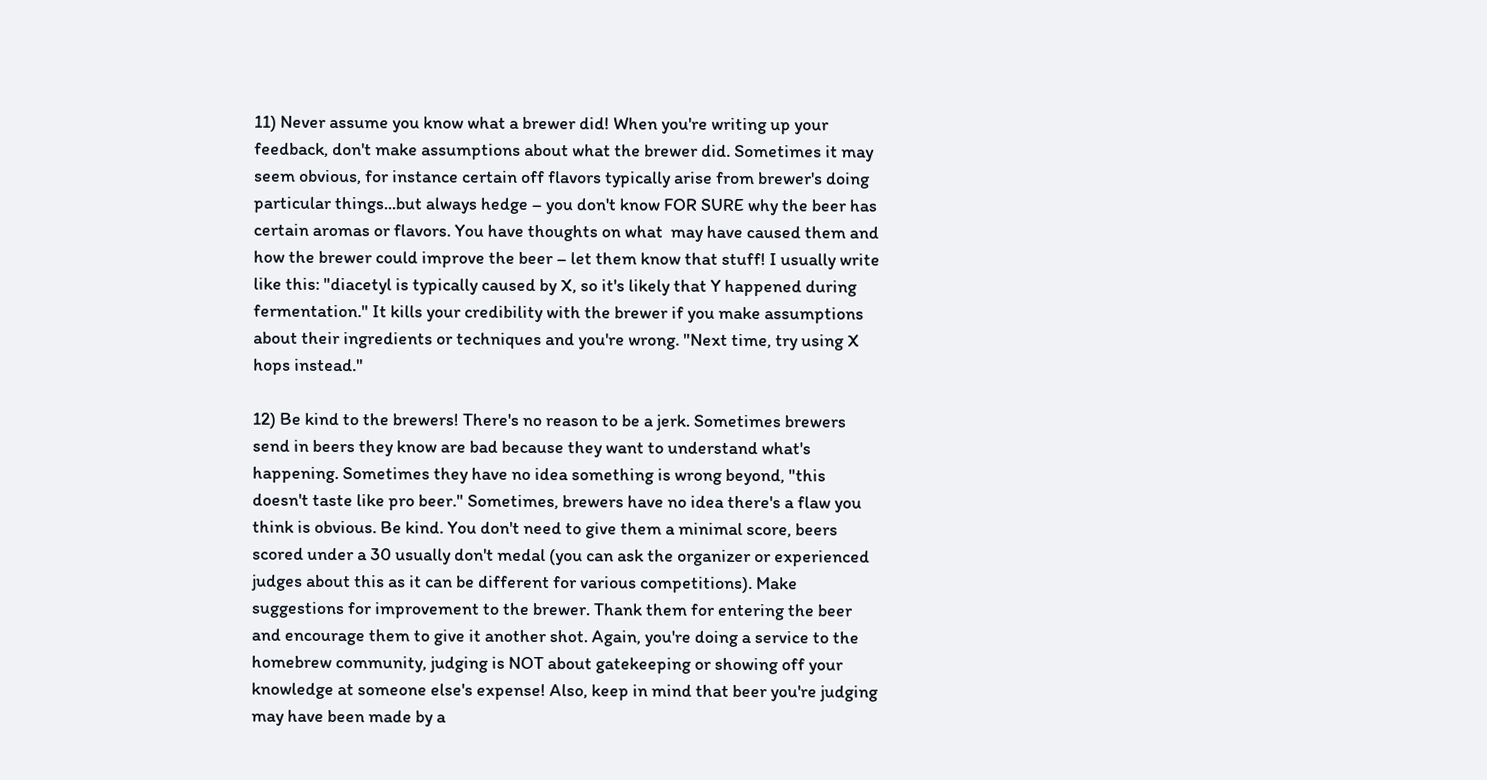11) Never assume you know what a brewer did! When you're writing up your feedback, don't make assumptions about what the brewer did. Sometimes it may seem obvious, for instance certain off flavors typically arise from brewer's doing particular things...but always hedge – you don't know FOR SURE why the beer has certain aromas or flavors. You have thoughts on what  may have caused them and how the brewer could improve the beer – let them know that stuff! I usually write like this: "diacetyl is typically caused by X, so it's likely that Y happened during fermentation." It kills your credibility with the brewer if you make assumptions about their ingredients or techniques and you're wrong. "Next time, try using X hops instead."

12) Be kind to the brewers! There's no reason to be a jerk. Sometimes brewers send in beers they know are bad because they want to understand what's happening. Sometimes they have no idea something is wrong beyond, "this doesn't taste like pro beer." Sometimes, brewers have no idea there's a flaw you think is obvious. Be kind. You don't need to give them a minimal score, beers scored under a 30 usually don't medal (you can ask the organizer or experienced judges about this as it can be different for various competitions). Make suggestions for improvement to the brewer. Thank them for entering the beer and encourage them to give it another shot. Again, you're doing a service to the homebrew community, judging is NOT about gatekeeping or showing off your knowledge at someone else's expense! Also, keep in mind that beer you're judging may have been made by a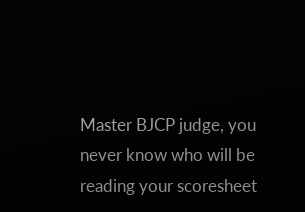Master BJCP judge, you never know who will be reading your scoresheet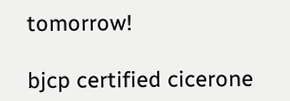tomorrow!

bjcp certified cicerone